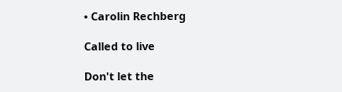• Carolin Rechberg

Called to live

Don't let the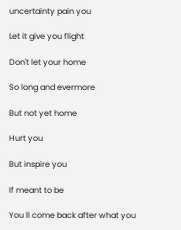uncertainty pain you

Let it give you flight

Don't let your home

So long and evermore

But not yet home

Hurt you

But inspire you

If meant to be

You ll come back after what you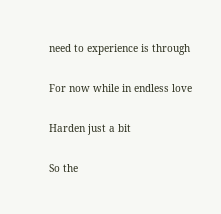need to experience is through

For now while in endless love

Harden just a bit

So the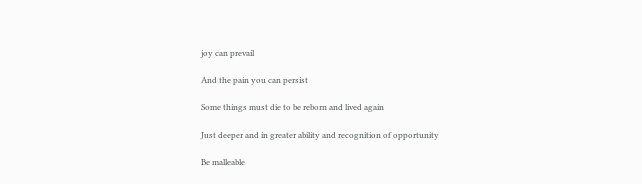joy can prevail

And the pain you can persist

Some things must die to be reborn and lived again

Just deeper and in greater ability and recognition of opportunity

Be malleable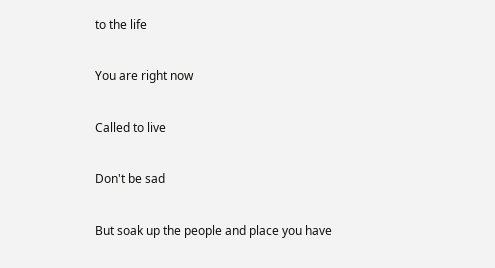to the life

You are right now

Called to live

Don't be sad

But soak up the people and place you have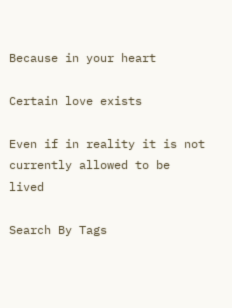Because in your heart

Certain love exists

Even if in reality it is not currently allowed to be lived

Search By Tags